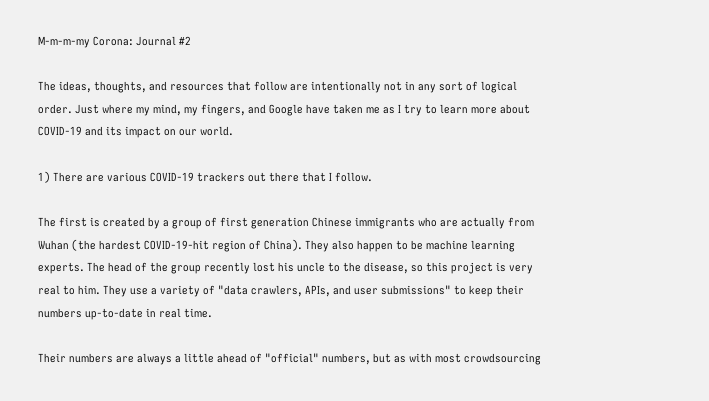M-m-m-my Corona: Journal #2

The ideas, thoughts, and resources that follow are intentionally not in any sort of logical order. Just where my mind, my fingers, and Google have taken me as I try to learn more about COVID-19 and its impact on our world.

1) There are various COVID-19 trackers out there that I follow.

The first is created by a group of first generation Chinese immigrants who are actually from Wuhan (the hardest COVID-19-hit region of China). They also happen to be machine learning experts. The head of the group recently lost his uncle to the disease, so this project is very real to him. They use a variety of "data crawlers, APIs, and user submissions" to keep their numbers up-to-date in real time.

Their numbers are always a little ahead of "official" numbers, but as with most crowdsourcing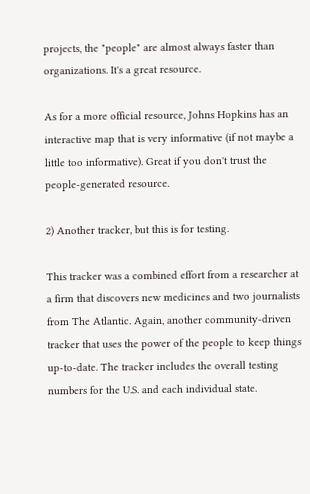projects, the "people" are almost always faster than organizations. It's a great resource.

As for a more official resource, Johns Hopkins has an interactive map that is very informative (if not maybe a little too informative). Great if you don't trust the people-generated resource.

2) Another tracker, but this is for testing.

This tracker was a combined effort from a researcher at a firm that discovers new medicines and two journalists from The Atlantic. Again, another community-driven tracker that uses the power of the people to keep things up-to-date. The tracker includes the overall testing numbers for the U.S. and each individual state.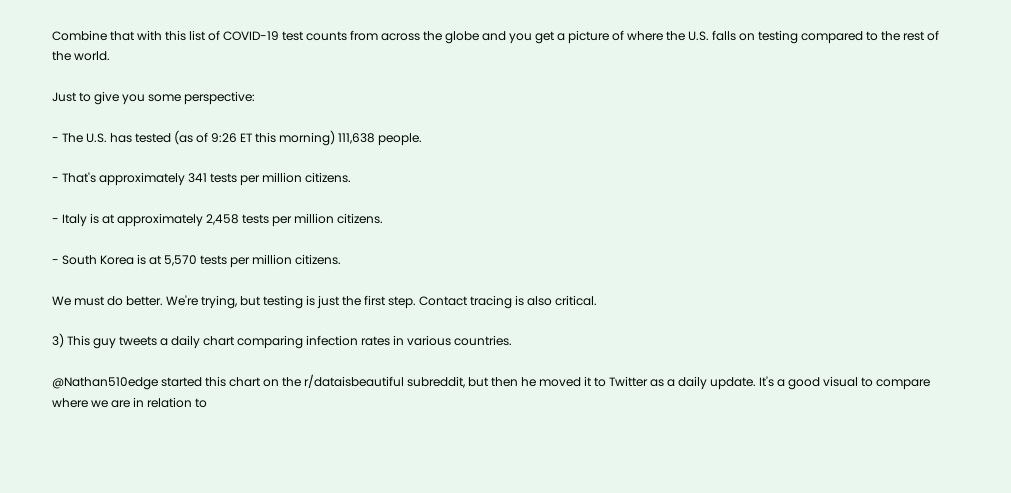Combine that with this list of COVID-19 test counts from across the globe and you get a picture of where the U.S. falls on testing compared to the rest of the world.

Just to give you some perspective:

- The U.S. has tested (as of 9:26 ET this morning) 111,638 people.

- That's approximately 341 tests per million citizens.

- Italy is at approximately 2,458 tests per million citizens.

- South Korea is at 5,570 tests per million citizens.

We must do better. We're trying, but testing is just the first step. Contact tracing is also critical.

3) This guy tweets a daily chart comparing infection rates in various countries.

@Nathan510edge started this chart on the r/dataisbeautiful subreddit, but then he moved it to Twitter as a daily update. It's a good visual to compare where we are in relation to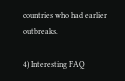countries who had earlier outbreaks.

4) Interesting FAQ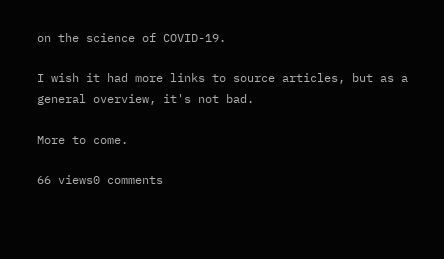on the science of COVID-19.

I wish it had more links to source articles, but as a general overview, it's not bad.

More to come.

66 views0 comments